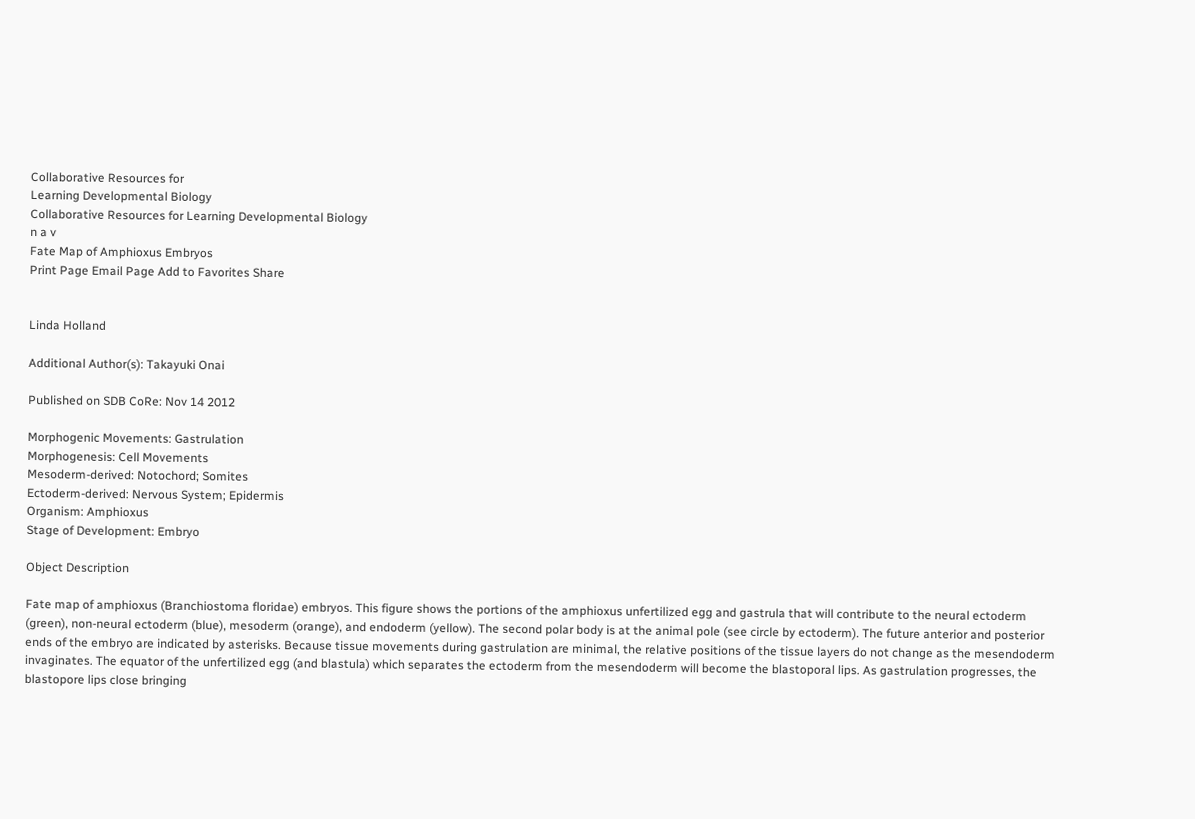Collaborative Resources for
Learning Developmental Biology
Collaborative Resources for Learning Developmental Biology
n a v
Fate Map of Amphioxus Embryos
Print Page Email Page Add to Favorites Share


Linda Holland

Additional Author(s): Takayuki Onai

Published on SDB CoRe: Nov 14 2012

Morphogenic Movements: Gastrulation
Morphogenesis: Cell Movements
Mesoderm-derived: Notochord; Somites
Ectoderm-derived: Nervous System; Epidermis
Organism: Amphioxus
Stage of Development: Embryo

Object Description

Fate map of amphioxus (Branchiostoma floridae) embryos. This figure shows the portions of the amphioxus unfertilized egg and gastrula that will contribute to the neural ectoderm (green), non-neural ectoderm (blue), mesoderm (orange), and endoderm (yellow). The second polar body is at the animal pole (see circle by ectoderm). The future anterior and posterior ends of the embryo are indicated by asterisks. Because tissue movements during gastrulation are minimal, the relative positions of the tissue layers do not change as the mesendoderm invaginates. The equator of the unfertilized egg (and blastula) which separates the ectoderm from the mesendoderm will become the blastoporal lips. As gastrulation progresses, the blastopore lips close bringing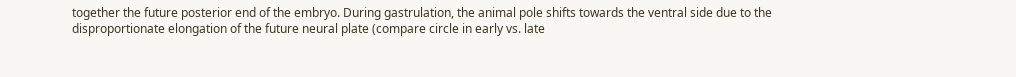together the future posterior end of the embryo. During gastrulation, the animal pole shifts towards the ventral side due to the disproportionate elongation of the future neural plate (compare circle in early vs. late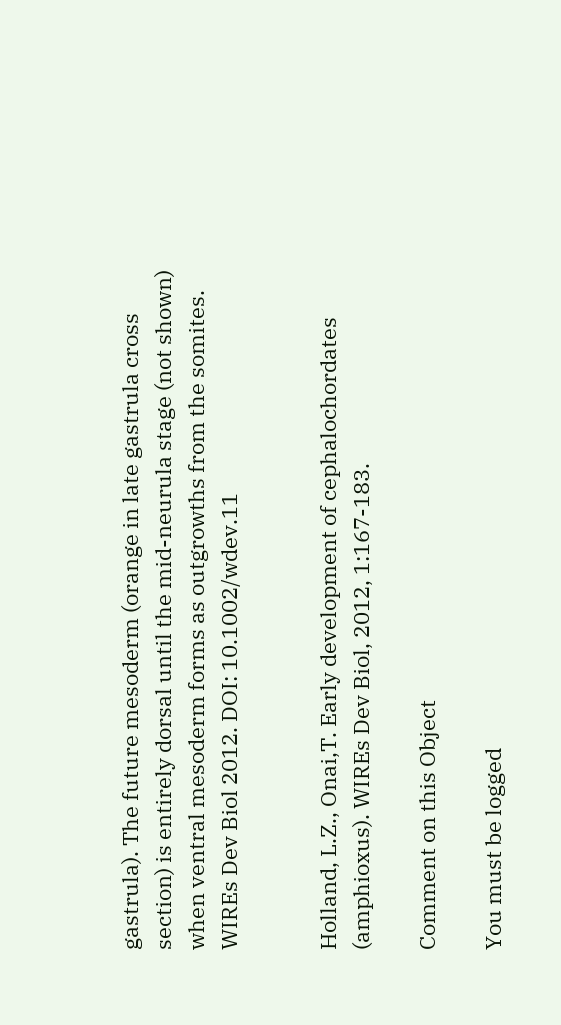gastrula). The future mesoderm (orange in late gastrula cross section) is entirely dorsal until the mid-neurula stage (not shown) when ventral mesoderm forms as outgrowths from the somites. WIREs Dev Biol 2012. DOI: 10.1002/wdev.11


Holland, L.Z., Onai,T. Early development of cephalochordates (amphioxus). WIREs Dev Biol, 2012, 1:167-183.

Comment on this Object

You must be logged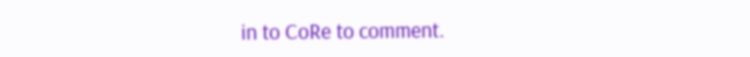in to CoRe to comment.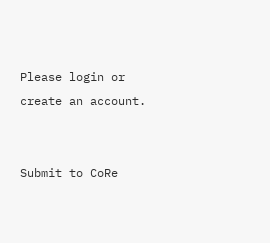Please login or create an account.


Submit to CoRe